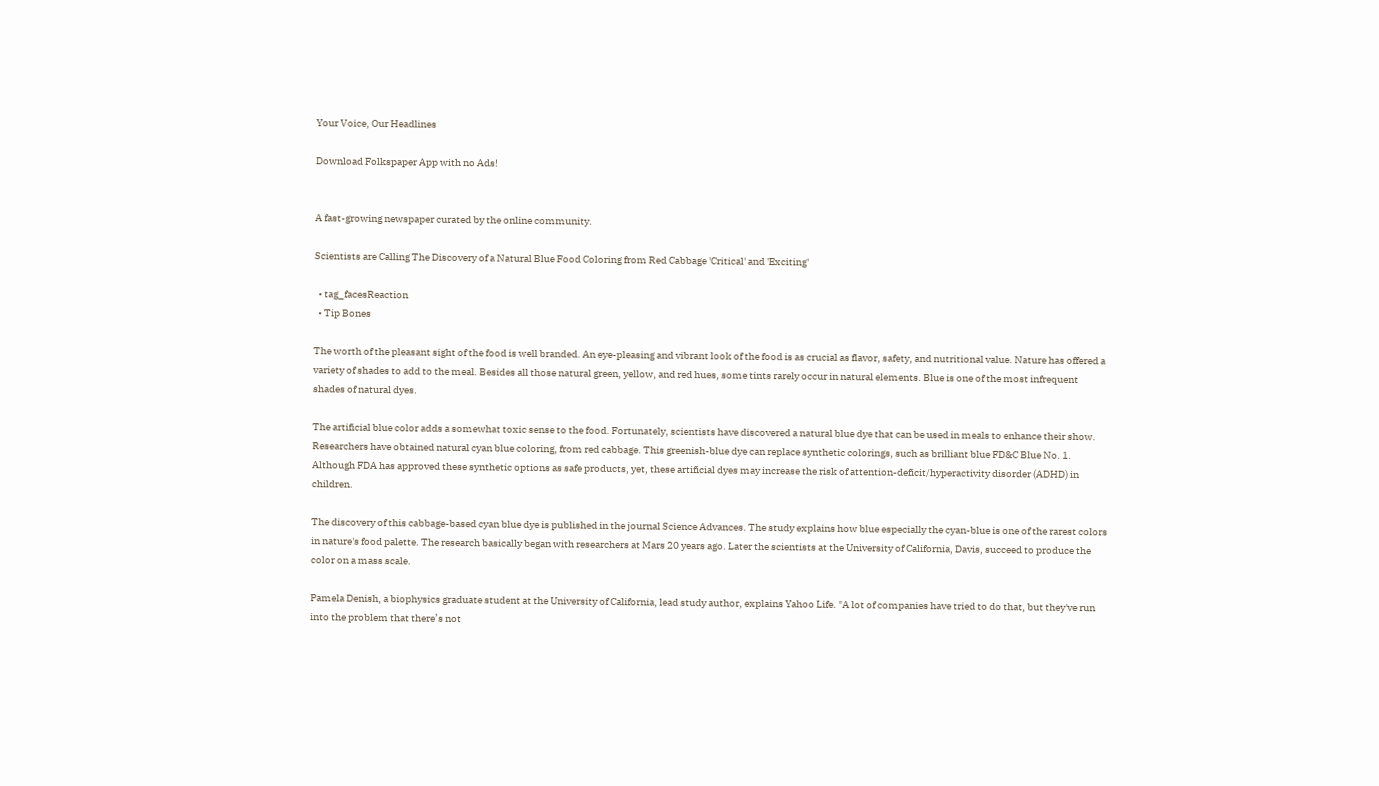Your Voice, Our Headlines

Download Folkspaper App with no Ads!


A fast-growing newspaper curated by the online community.

Scientists are Calling The Discovery of a Natural Blue Food Coloring from Red Cabbage 'Critical' and 'Exciting'

  • tag_facesReaction
  • Tip Bones

The worth of the pleasant sight of the food is well branded. An eye-pleasing and vibrant look of the food is as crucial as flavor, safety, and nutritional value. Nature has offered a variety of shades to add to the meal. Besides all those natural green, yellow, and red hues, some tints rarely occur in natural elements. Blue is one of the most infrequent shades of natural dyes.

The artificial blue color adds a somewhat toxic sense to the food. Fortunately, scientists have discovered a natural blue dye that can be used in meals to enhance their show. Researchers have obtained natural cyan blue coloring, from red cabbage. This greenish-blue dye can replace synthetic colorings, such as brilliant blue FD&C Blue No. 1. Although FDA has approved these synthetic options as safe products, yet, these artificial dyes may increase the risk of attention-deficit/hyperactivity disorder (ADHD) in children.

The discovery of this cabbage-based cyan blue dye is published in the journal Science Advances. The study explains how blue especially the cyan-blue is one of the rarest colors in nature's food palette. The research basically began with researchers at Mars 20 years ago. Later the scientists at the University of California, Davis, succeed to produce the color on a mass scale.

Pamela Denish, a biophysics graduate student at the University of California, lead study author, explains Yahoo Life. "A lot of companies have tried to do that, but they've run into the problem that there’s not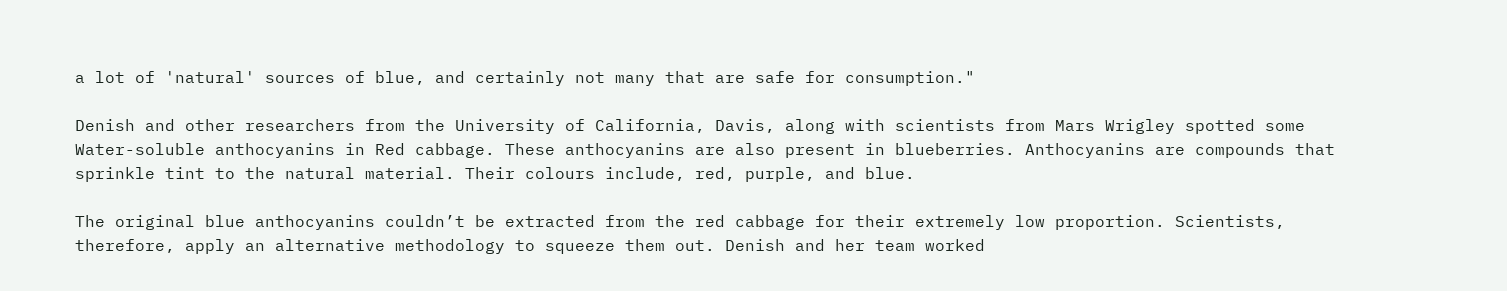a lot of 'natural' sources of blue, and certainly not many that are safe for consumption."

Denish and other researchers from the University of California, Davis, along with scientists from Mars Wrigley spotted some Water-soluble anthocyanins in Red cabbage. These anthocyanins are also present in blueberries. Anthocyanins are compounds that sprinkle tint to the natural material. Their colours include, red, purple, and blue.

The original blue anthocyanins couldn’t be extracted from the red cabbage for their extremely low proportion. Scientists, therefore, apply an alternative methodology to squeeze them out. Denish and her team worked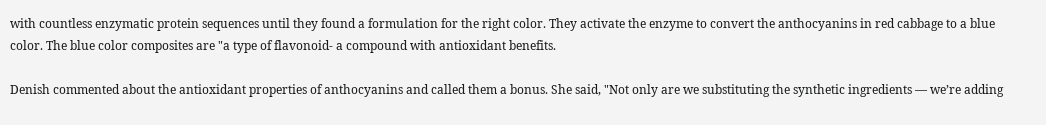with countless enzymatic protein sequences until they found a formulation for the right color. They activate the enzyme to convert the anthocyanins in red cabbage to a blue color. The blue color composites are "a type of flavonoid- a compound with antioxidant benefits.

Denish commented about the antioxidant properties of anthocyanins and called them a bonus. She said, "Not only are we substituting the synthetic ingredients — we’re adding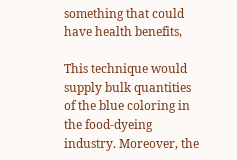something that could have health benefits,

This technique would supply bulk quantities of the blue coloring in the food-dyeing industry. Moreover, the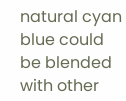natural cyan blue could be blended with other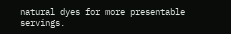natural dyes for more presentable servings.